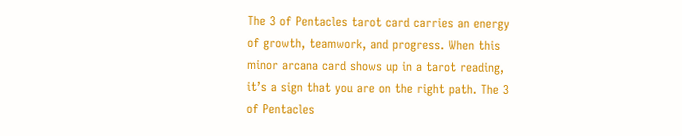The 3 of Pentacles tarot card carries an energy of growth, teamwork, and progress. When this minor arcana card shows up in a tarot reading, it’s a sign that you are on the right path. The 3 of Pentacles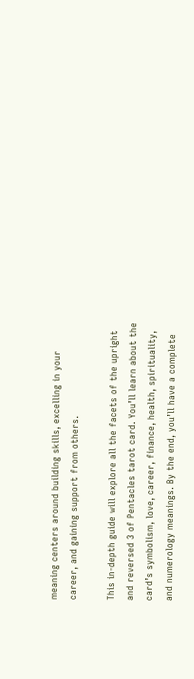meaning centers around building skills, excelling in your career, and gaining support from others.

This in-depth guide will explore all the facets of the upright and reversed 3 of Pentacles tarot card. You’ll learn about the card’s symbolism, love, career, finance, health, spirituality, and numerology meanings. By the end, you’ll have a complete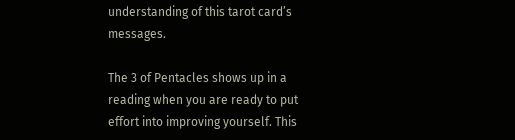understanding of this tarot card’s messages.

The 3 of Pentacles shows up in a reading when you are ready to put effort into improving yourself. This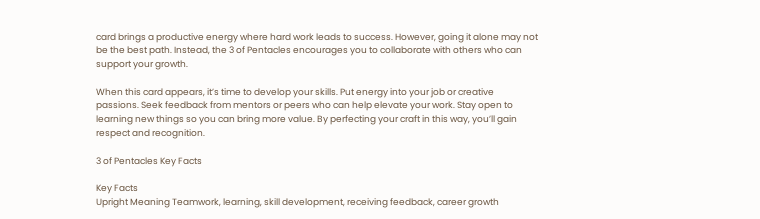card brings a productive energy where hard work leads to success. However, going it alone may not be the best path. Instead, the 3 of Pentacles encourages you to collaborate with others who can support your growth.

When this card appears, it’s time to develop your skills. Put energy into your job or creative passions. Seek feedback from mentors or peers who can help elevate your work. Stay open to learning new things so you can bring more value. By perfecting your craft in this way, you’ll gain respect and recognition.

3 of Pentacles Key Facts

Key Facts
Upright Meaning Teamwork, learning, skill development, receiving feedback, career growth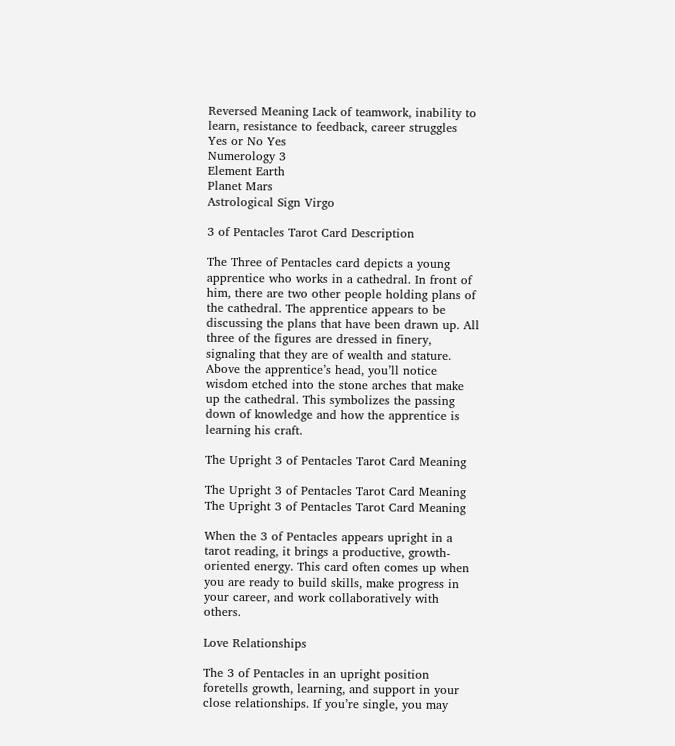Reversed Meaning Lack of teamwork, inability to learn, resistance to feedback, career struggles
Yes or No Yes
Numerology 3
Element Earth
Planet Mars
Astrological Sign Virgo

3 of Pentacles Tarot Card Description

The Three of Pentacles card depicts a young apprentice who works in a cathedral. In front of him, there are two other people holding plans of the cathedral. The apprentice appears to be discussing the plans that have been drawn up. All three of the figures are dressed in finery, signaling that they are of wealth and stature. Above the apprentice’s head, you’ll notice wisdom etched into the stone arches that make up the cathedral. This symbolizes the passing down of knowledge and how the apprentice is learning his craft.

The Upright 3 of Pentacles Tarot Card Meaning

The Upright 3 of Pentacles Tarot Card Meaning
The Upright 3 of Pentacles Tarot Card Meaning

When the 3 of Pentacles appears upright in a tarot reading, it brings a productive, growth-oriented energy. This card often comes up when you are ready to build skills, make progress in your career, and work collaboratively with others.

Love Relationships

The 3 of Pentacles in an upright position foretells growth, learning, and support in your close relationships. If you’re single, you may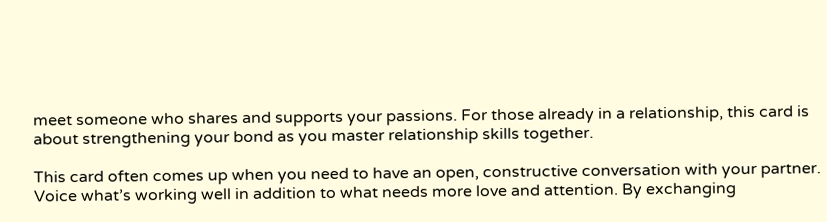meet someone who shares and supports your passions. For those already in a relationship, this card is about strengthening your bond as you master relationship skills together.

This card often comes up when you need to have an open, constructive conversation with your partner. Voice what’s working well in addition to what needs more love and attention. By exchanging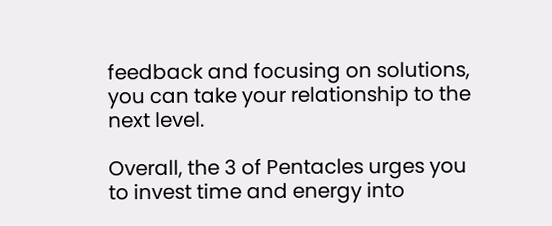feedback and focusing on solutions, you can take your relationship to the next level.

Overall, the 3 of Pentacles urges you to invest time and energy into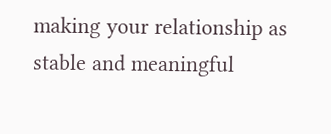making your relationship as stable and meaningful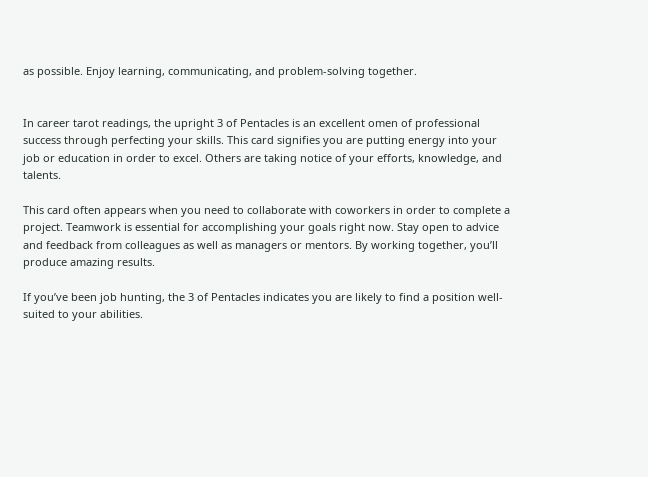as possible. Enjoy learning, communicating, and problem-solving together.


In career tarot readings, the upright 3 of Pentacles is an excellent omen of professional success through perfecting your skills. This card signifies you are putting energy into your job or education in order to excel. Others are taking notice of your efforts, knowledge, and talents.

This card often appears when you need to collaborate with coworkers in order to complete a project. Teamwork is essential for accomplishing your goals right now. Stay open to advice and feedback from colleagues as well as managers or mentors. By working together, you’ll produce amazing results.

If you’ve been job hunting, the 3 of Pentacles indicates you are likely to find a position well-suited to your abilities.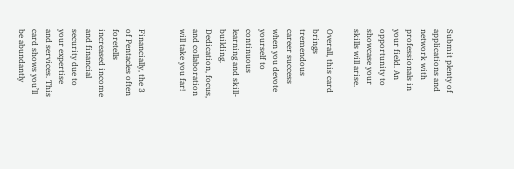Submit plenty of applications and network with professionals in your field. An opportunity to showcase your skills will arise.

Overall, this card brings tremendous career success when you devote yourself to continuous learning and skill-building. Dedication, focus, and collaboration will take you far!


Financially, the 3 of Pentacles often foretells increased income and financial security due to your expertise and services. This card shows you’ll be abundantly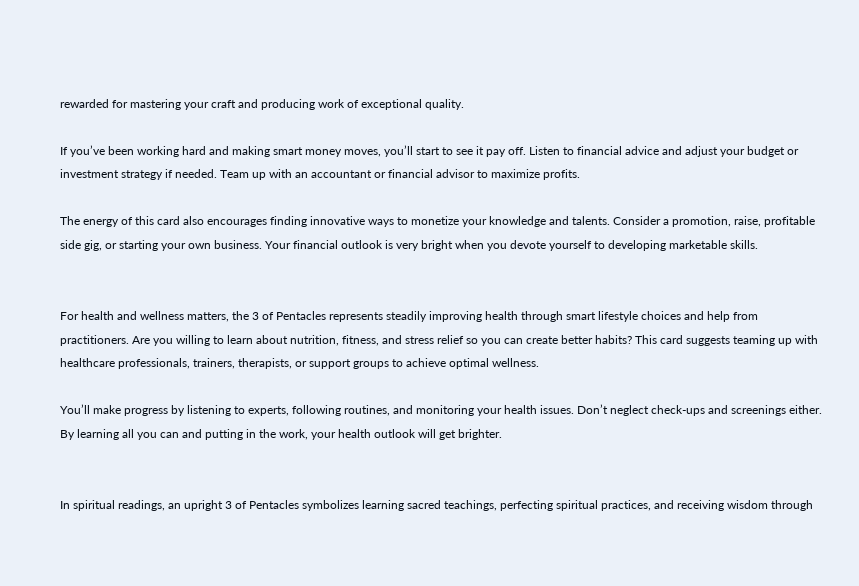rewarded for mastering your craft and producing work of exceptional quality.

If you’ve been working hard and making smart money moves, you’ll start to see it pay off. Listen to financial advice and adjust your budget or investment strategy if needed. Team up with an accountant or financial advisor to maximize profits.

The energy of this card also encourages finding innovative ways to monetize your knowledge and talents. Consider a promotion, raise, profitable side gig, or starting your own business. Your financial outlook is very bright when you devote yourself to developing marketable skills.


For health and wellness matters, the 3 of Pentacles represents steadily improving health through smart lifestyle choices and help from practitioners. Are you willing to learn about nutrition, fitness, and stress relief so you can create better habits? This card suggests teaming up with healthcare professionals, trainers, therapists, or support groups to achieve optimal wellness.

You’ll make progress by listening to experts, following routines, and monitoring your health issues. Don’t neglect check-ups and screenings either. By learning all you can and putting in the work, your health outlook will get brighter.


In spiritual readings, an upright 3 of Pentacles symbolizes learning sacred teachings, perfecting spiritual practices, and receiving wisdom through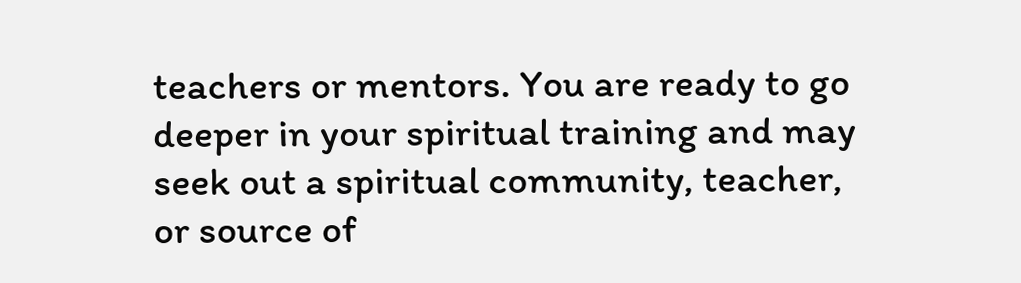teachers or mentors. You are ready to go deeper in your spiritual training and may seek out a spiritual community, teacher, or source of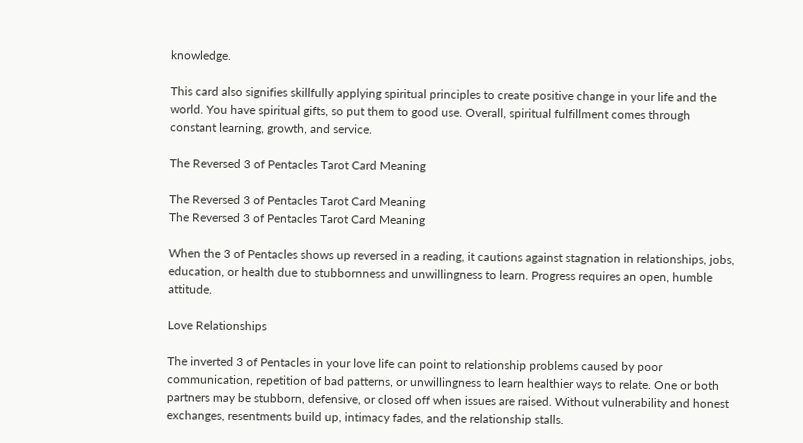knowledge.

This card also signifies skillfully applying spiritual principles to create positive change in your life and the world. You have spiritual gifts, so put them to good use. Overall, spiritual fulfillment comes through constant learning, growth, and service.

The Reversed 3 of Pentacles Tarot Card Meaning

The Reversed 3 of Pentacles Tarot Card Meaning
The Reversed 3 of Pentacles Tarot Card Meaning

When the 3 of Pentacles shows up reversed in a reading, it cautions against stagnation in relationships, jobs, education, or health due to stubbornness and unwillingness to learn. Progress requires an open, humble attitude.

Love Relationships

The inverted 3 of Pentacles in your love life can point to relationship problems caused by poor communication, repetition of bad patterns, or unwillingness to learn healthier ways to relate. One or both partners may be stubborn, defensive, or closed off when issues are raised. Without vulnerability and honest exchanges, resentments build up, intimacy fades, and the relationship stalls.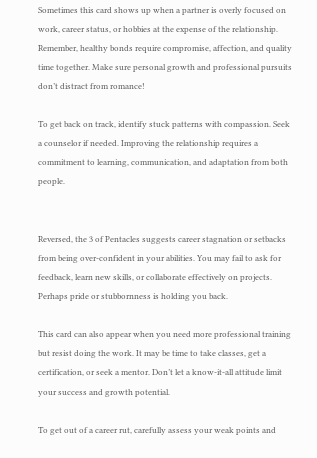Sometimes this card shows up when a partner is overly focused on work, career status, or hobbies at the expense of the relationship. Remember, healthy bonds require compromise, affection, and quality time together. Make sure personal growth and professional pursuits don’t distract from romance!

To get back on track, identify stuck patterns with compassion. Seek a counselor if needed. Improving the relationship requires a commitment to learning, communication, and adaptation from both people.


Reversed, the 3 of Pentacles suggests career stagnation or setbacks from being over-confident in your abilities. You may fail to ask for feedback, learn new skills, or collaborate effectively on projects. Perhaps pride or stubbornness is holding you back.

This card can also appear when you need more professional training but resist doing the work. It may be time to take classes, get a certification, or seek a mentor. Don’t let a know-it-all attitude limit your success and growth potential.

To get out of a career rut, carefully assess your weak points and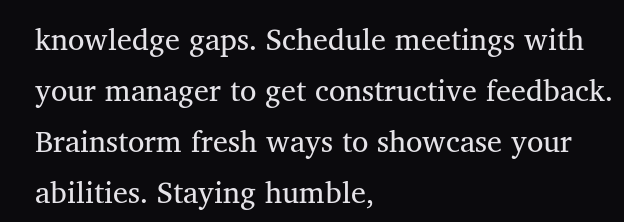knowledge gaps. Schedule meetings with your manager to get constructive feedback. Brainstorm fresh ways to showcase your abilities. Staying humble,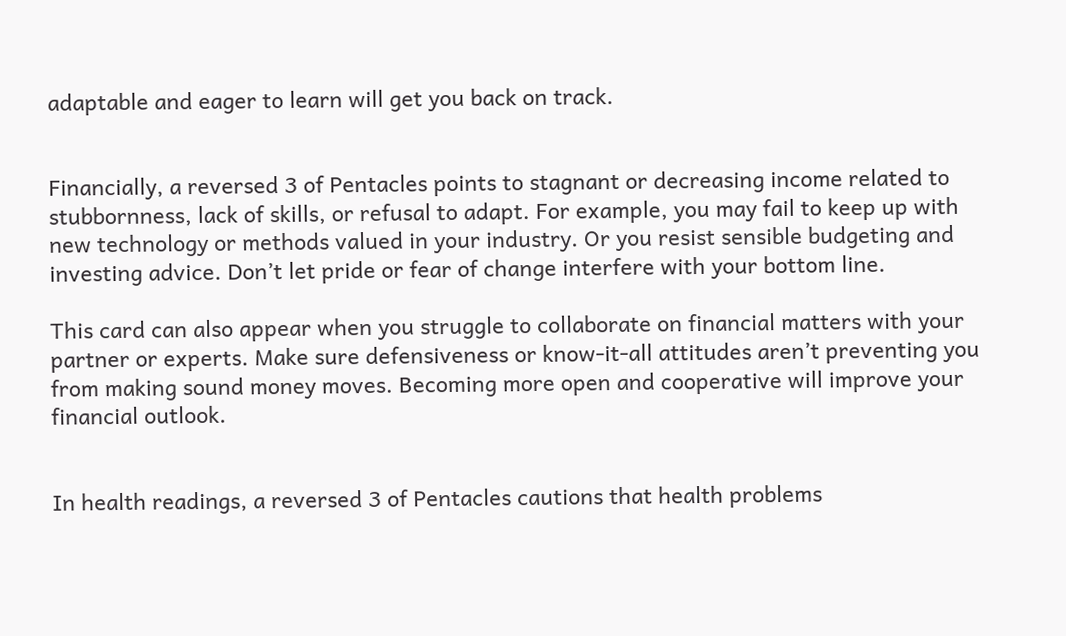adaptable and eager to learn will get you back on track.


Financially, a reversed 3 of Pentacles points to stagnant or decreasing income related to stubbornness, lack of skills, or refusal to adapt. For example, you may fail to keep up with new technology or methods valued in your industry. Or you resist sensible budgeting and investing advice. Don’t let pride or fear of change interfere with your bottom line.

This card can also appear when you struggle to collaborate on financial matters with your partner or experts. Make sure defensiveness or know-it-all attitudes aren’t preventing you from making sound money moves. Becoming more open and cooperative will improve your financial outlook.


In health readings, a reversed 3 of Pentacles cautions that health problems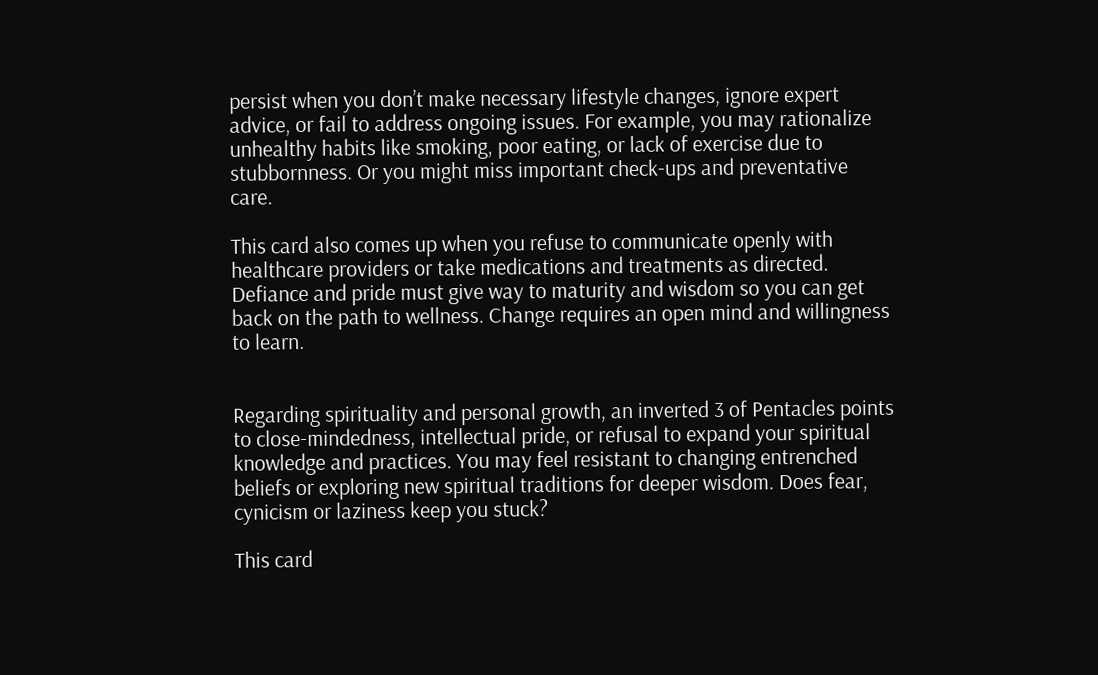persist when you don’t make necessary lifestyle changes, ignore expert advice, or fail to address ongoing issues. For example, you may rationalize unhealthy habits like smoking, poor eating, or lack of exercise due to stubbornness. Or you might miss important check-ups and preventative care.

This card also comes up when you refuse to communicate openly with healthcare providers or take medications and treatments as directed. Defiance and pride must give way to maturity and wisdom so you can get back on the path to wellness. Change requires an open mind and willingness to learn.


Regarding spirituality and personal growth, an inverted 3 of Pentacles points to close-mindedness, intellectual pride, or refusal to expand your spiritual knowledge and practices. You may feel resistant to changing entrenched beliefs or exploring new spiritual traditions for deeper wisdom. Does fear, cynicism or laziness keep you stuck?

This card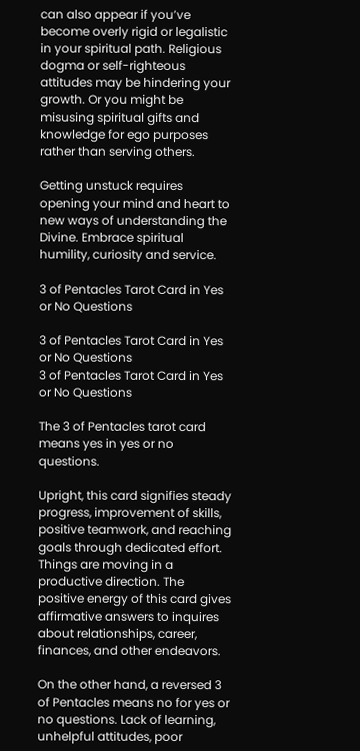can also appear if you’ve become overly rigid or legalistic in your spiritual path. Religious dogma or self-righteous attitudes may be hindering your growth. Or you might be misusing spiritual gifts and knowledge for ego purposes rather than serving others.

Getting unstuck requires opening your mind and heart to new ways of understanding the Divine. Embrace spiritual humility, curiosity and service.

3 of Pentacles Tarot Card in Yes or No Questions

3 of Pentacles Tarot Card in Yes or No Questions
3 of Pentacles Tarot Card in Yes or No Questions

The 3 of Pentacles tarot card means yes in yes or no questions.

Upright, this card signifies steady progress, improvement of skills, positive teamwork, and reaching goals through dedicated effort. Things are moving in a productive direction. The positive energy of this card gives affirmative answers to inquires about relationships, career, finances, and other endeavors.

On the other hand, a reversed 3 of Pentacles means no for yes or no questions. Lack of learning, unhelpful attitudes, poor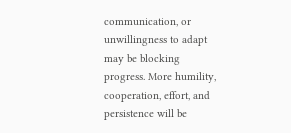communication, or unwillingness to adapt may be blocking progress. More humility, cooperation, effort, and persistence will be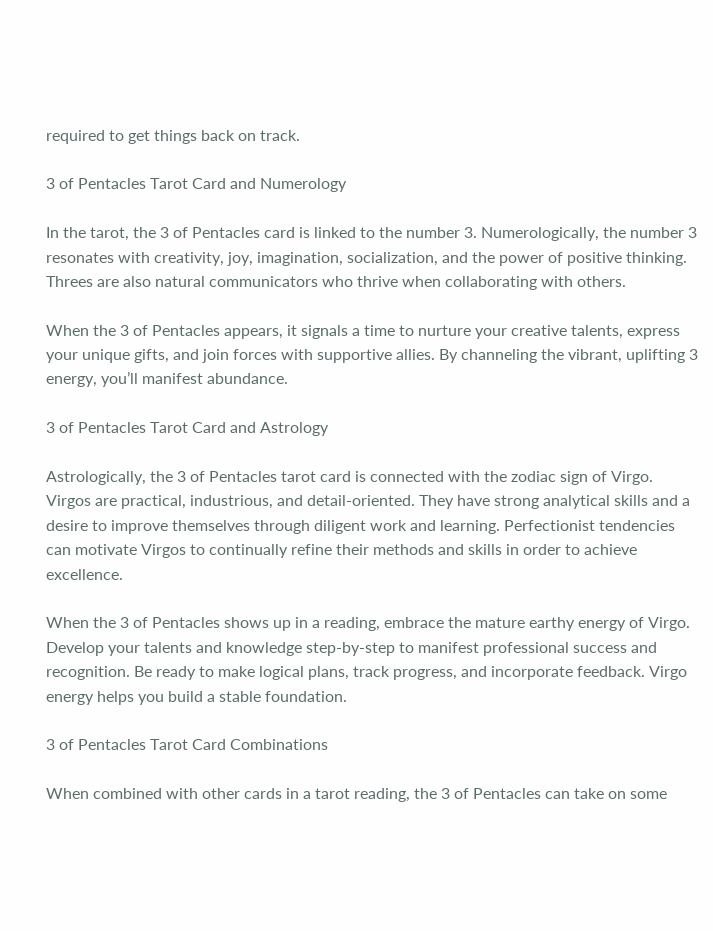required to get things back on track.

3 of Pentacles Tarot Card and Numerology

In the tarot, the 3 of Pentacles card is linked to the number 3. Numerologically, the number 3 resonates with creativity, joy, imagination, socialization, and the power of positive thinking. Threes are also natural communicators who thrive when collaborating with others.

When the 3 of Pentacles appears, it signals a time to nurture your creative talents, express your unique gifts, and join forces with supportive allies. By channeling the vibrant, uplifting 3 energy, you’ll manifest abundance.

3 of Pentacles Tarot Card and Astrology

Astrologically, the 3 of Pentacles tarot card is connected with the zodiac sign of Virgo. Virgos are practical, industrious, and detail-oriented. They have strong analytical skills and a desire to improve themselves through diligent work and learning. Perfectionist tendencies can motivate Virgos to continually refine their methods and skills in order to achieve excellence.

When the 3 of Pentacles shows up in a reading, embrace the mature earthy energy of Virgo. Develop your talents and knowledge step-by-step to manifest professional success and recognition. Be ready to make logical plans, track progress, and incorporate feedback. Virgo energy helps you build a stable foundation.

3 of Pentacles Tarot Card Combinations

When combined with other cards in a tarot reading, the 3 of Pentacles can take on some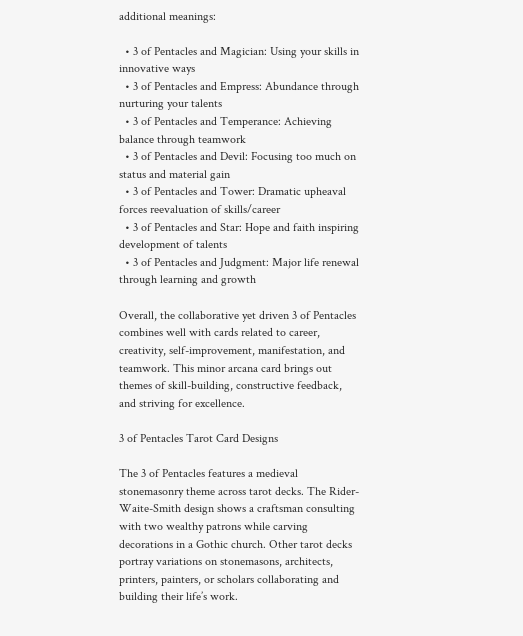additional meanings:

  • 3 of Pentacles and Magician: Using your skills in innovative ways
  • 3 of Pentacles and Empress: Abundance through nurturing your talents
  • 3 of Pentacles and Temperance: Achieving balance through teamwork
  • 3 of Pentacles and Devil: Focusing too much on status and material gain
  • 3 of Pentacles and Tower: Dramatic upheaval forces reevaluation of skills/career
  • 3 of Pentacles and Star: Hope and faith inspiring development of talents
  • 3 of Pentacles and Judgment: Major life renewal through learning and growth

Overall, the collaborative yet driven 3 of Pentacles combines well with cards related to career, creativity, self-improvement, manifestation, and teamwork. This minor arcana card brings out themes of skill-building, constructive feedback, and striving for excellence.

3 of Pentacles Tarot Card Designs

The 3 of Pentacles features a medieval stonemasonry theme across tarot decks. The Rider-Waite-Smith design shows a craftsman consulting with two wealthy patrons while carving decorations in a Gothic church. Other tarot decks portray variations on stonemasons, architects, printers, painters, or scholars collaborating and building their life’s work.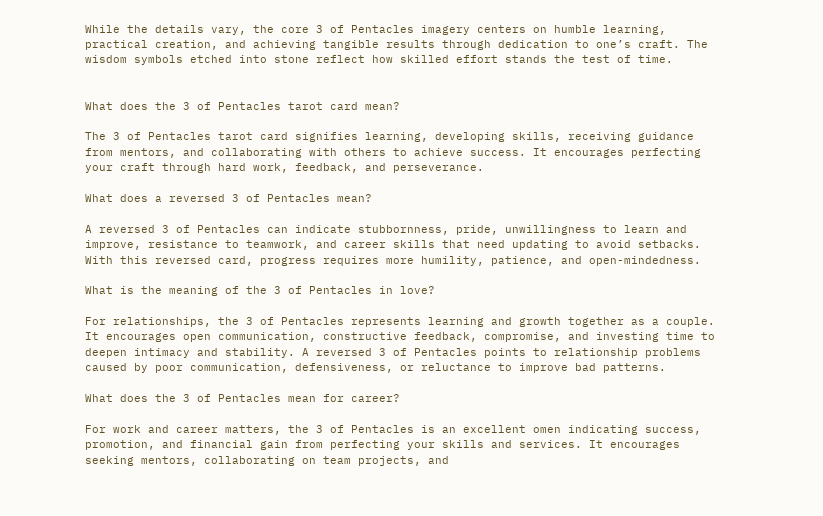While the details vary, the core 3 of Pentacles imagery centers on humble learning, practical creation, and achieving tangible results through dedication to one’s craft. The wisdom symbols etched into stone reflect how skilled effort stands the test of time.


What does the 3 of Pentacles tarot card mean?

The 3 of Pentacles tarot card signifies learning, developing skills, receiving guidance from mentors, and collaborating with others to achieve success. It encourages perfecting your craft through hard work, feedback, and perseverance.

What does a reversed 3 of Pentacles mean?

A reversed 3 of Pentacles can indicate stubbornness, pride, unwillingness to learn and improve, resistance to teamwork, and career skills that need updating to avoid setbacks. With this reversed card, progress requires more humility, patience, and open-mindedness.

What is the meaning of the 3 of Pentacles in love?

For relationships, the 3 of Pentacles represents learning and growth together as a couple. It encourages open communication, constructive feedback, compromise, and investing time to deepen intimacy and stability. A reversed 3 of Pentacles points to relationship problems caused by poor communication, defensiveness, or reluctance to improve bad patterns.

What does the 3 of Pentacles mean for career?

For work and career matters, the 3 of Pentacles is an excellent omen indicating success, promotion, and financial gain from perfecting your skills and services. It encourages seeking mentors, collaborating on team projects, and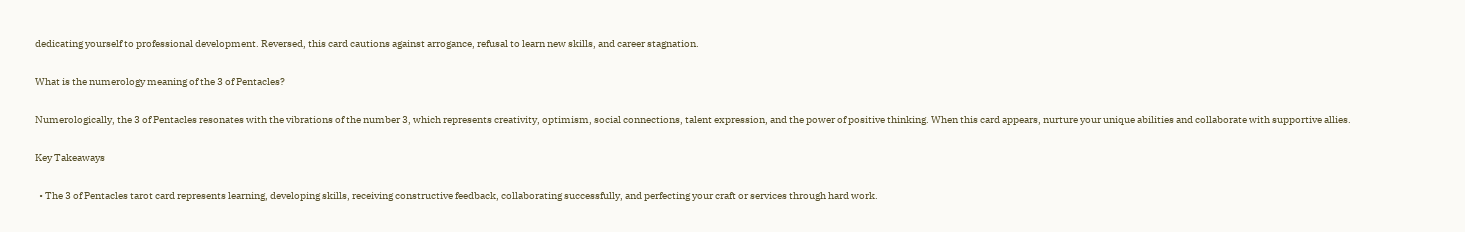dedicating yourself to professional development. Reversed, this card cautions against arrogance, refusal to learn new skills, and career stagnation.

What is the numerology meaning of the 3 of Pentacles?

Numerologically, the 3 of Pentacles resonates with the vibrations of the number 3, which represents creativity, optimism, social connections, talent expression, and the power of positive thinking. When this card appears, nurture your unique abilities and collaborate with supportive allies.

Key Takeaways

  • The 3 of Pentacles tarot card represents learning, developing skills, receiving constructive feedback, collaborating successfully, and perfecting your craft or services through hard work.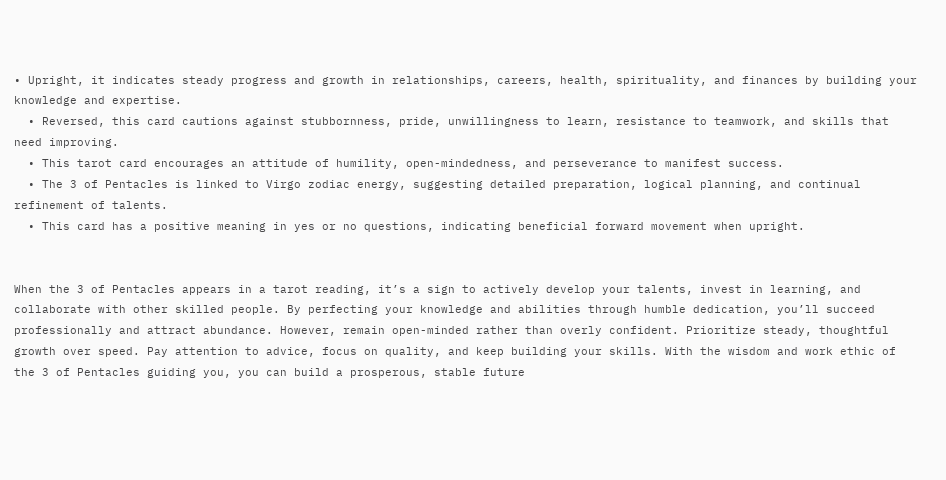• Upright, it indicates steady progress and growth in relationships, careers, health, spirituality, and finances by building your knowledge and expertise.
  • Reversed, this card cautions against stubbornness, pride, unwillingness to learn, resistance to teamwork, and skills that need improving.
  • This tarot card encourages an attitude of humility, open-mindedness, and perseverance to manifest success.
  • The 3 of Pentacles is linked to Virgo zodiac energy, suggesting detailed preparation, logical planning, and continual refinement of talents.
  • This card has a positive meaning in yes or no questions, indicating beneficial forward movement when upright.


When the 3 of Pentacles appears in a tarot reading, it’s a sign to actively develop your talents, invest in learning, and collaborate with other skilled people. By perfecting your knowledge and abilities through humble dedication, you’ll succeed professionally and attract abundance. However, remain open-minded rather than overly confident. Prioritize steady, thoughtful growth over speed. Pay attention to advice, focus on quality, and keep building your skills. With the wisdom and work ethic of the 3 of Pentacles guiding you, you can build a prosperous, stable future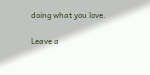doing what you love.

Leave a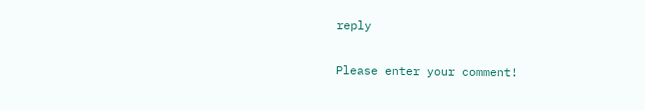reply

Please enter your comment!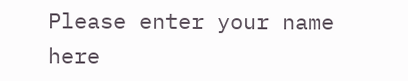Please enter your name here